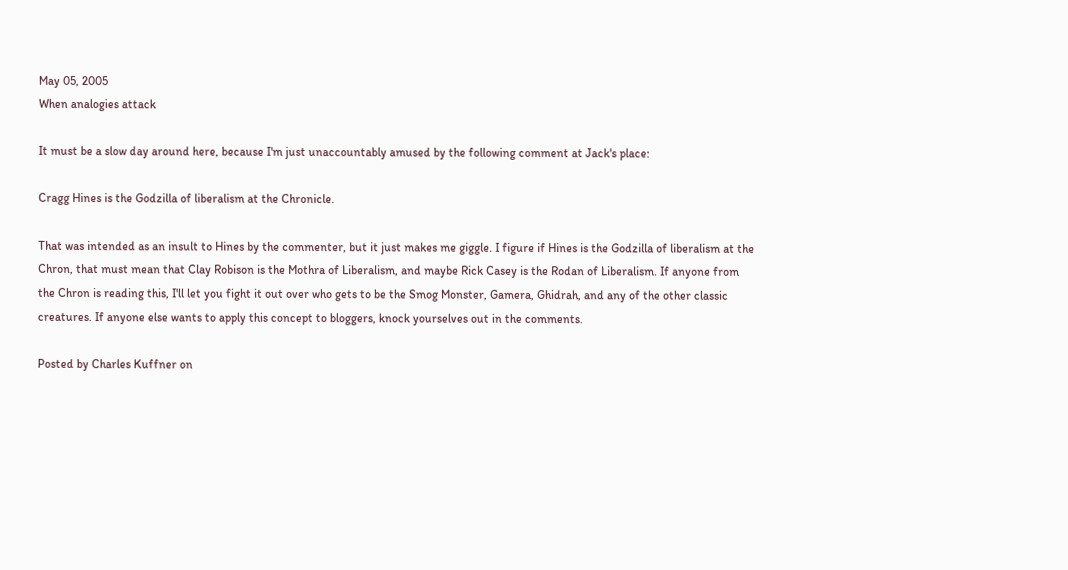May 05, 2005
When analogies attack

It must be a slow day around here, because I'm just unaccountably amused by the following comment at Jack's place:

Cragg Hines is the Godzilla of liberalism at the Chronicle.

That was intended as an insult to Hines by the commenter, but it just makes me giggle. I figure if Hines is the Godzilla of liberalism at the Chron, that must mean that Clay Robison is the Mothra of Liberalism, and maybe Rick Casey is the Rodan of Liberalism. If anyone from the Chron is reading this, I'll let you fight it out over who gets to be the Smog Monster, Gamera, Ghidrah, and any of the other classic creatures. If anyone else wants to apply this concept to bloggers, knock yourselves out in the comments.

Posted by Charles Kuffner on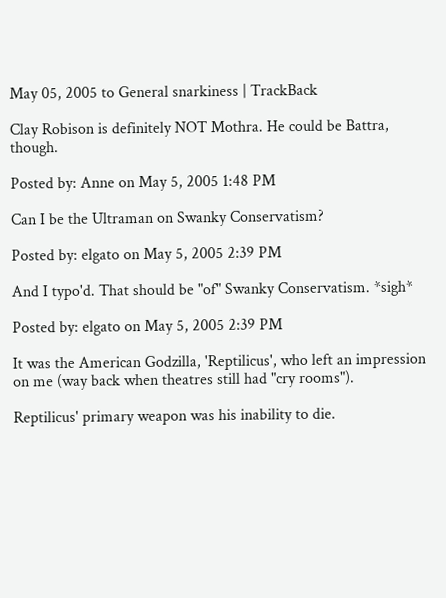May 05, 2005 to General snarkiness | TrackBack

Clay Robison is definitely NOT Mothra. He could be Battra, though.

Posted by: Anne on May 5, 2005 1:48 PM

Can I be the Ultraman on Swanky Conservatism?

Posted by: elgato on May 5, 2005 2:39 PM

And I typo'd. That should be "of" Swanky Conservatism. *sigh*

Posted by: elgato on May 5, 2005 2:39 PM

It was the American Godzilla, 'Reptilicus', who left an impression on me (way back when theatres still had "cry rooms").

Reptilicus' primary weapon was his inability to die.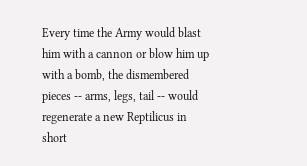Every time the Army would blast him with a cannon or blow him up with a bomb, the dismembered pieces -- arms, legs, tail -- would regenerate a new Reptilicus in short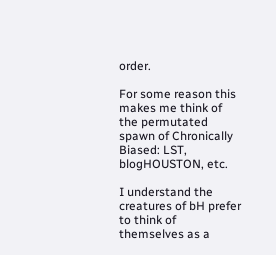order.

For some reason this makes me think of the permutated spawn of Chronically Biased: LST, blogHOUSTON, etc.

I understand the creatures of bH prefer to think of themselves as a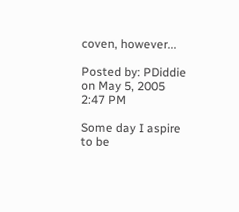coven, however...

Posted by: PDiddie on May 5, 2005 2:47 PM

Some day I aspire to be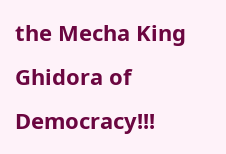the Mecha King Ghidora of Democracy!!!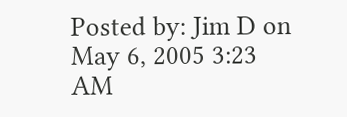Posted by: Jim D on May 6, 2005 3:23 AM